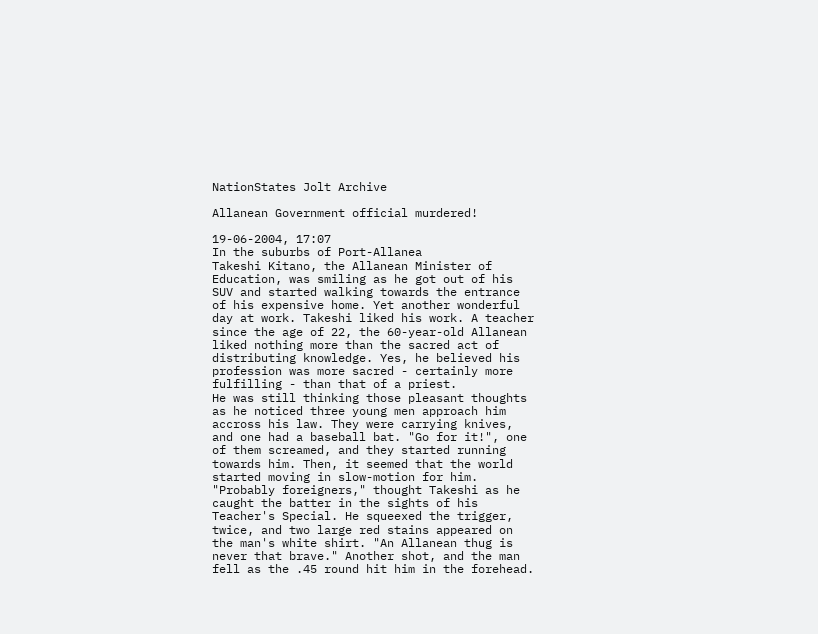NationStates Jolt Archive

Allanean Government official murdered!

19-06-2004, 17:07
In the suburbs of Port-Allanea
Takeshi Kitano, the Allanean Minister of Education, was smiling as he got out of his SUV and started walking towards the entrance of his expensive home. Yet another wonderful day at work. Takeshi liked his work. A teacher since the age of 22, the 60-year-old Allanean liked nothing more than the sacred act of distributing knowledge. Yes, he believed his profession was more sacred - certainly more fulfilling - than that of a priest.
He was still thinking those pleasant thoughts as he noticed three young men approach him accross his law. They were carrying knives, and one had a baseball bat. "Go for it!", one of them screamed, and they started running towards him. Then, it seemed that the world started moving in slow-motion for him. "Probably foreigners," thought Takeshi as he caught the batter in the sights of his Teacher's Special. He squeexed the trigger, twice, and two large red stains appeared on the man's white shirt. "An Allanean thug is never that brave." Another shot, and the man fell as the .45 round hit him in the forehead.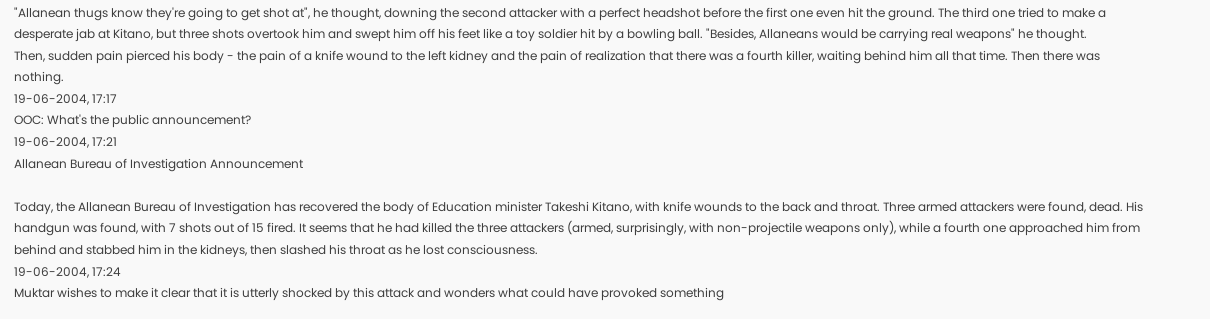"Allanean thugs know they're going to get shot at", he thought, downing the second attacker with a perfect headshot before the first one even hit the ground. The third one tried to make a desperate jab at Kitano, but three shots overtook him and swept him off his feet like a toy soldier hit by a bowling ball. "Besides, Allaneans would be carrying real weapons" he thought.
Then, sudden pain pierced his body - the pain of a knife wound to the left kidney and the pain of realization that there was a fourth killer, waiting behind him all that time. Then there was nothing.
19-06-2004, 17:17
OOC: What's the public announcement?
19-06-2004, 17:21
Allanean Bureau of Investigation Announcement

Today, the Allanean Bureau of Investigation has recovered the body of Education minister Takeshi Kitano, with knife wounds to the back and throat. Three armed attackers were found, dead. His handgun was found, with 7 shots out of 15 fired. It seems that he had killed the three attackers (armed, surprisingly, with non-projectile weapons only), while a fourth one approached him from behind and stabbed him in the kidneys, then slashed his throat as he lost consciousness.
19-06-2004, 17:24
Muktar wishes to make it clear that it is utterly shocked by this attack and wonders what could have provoked something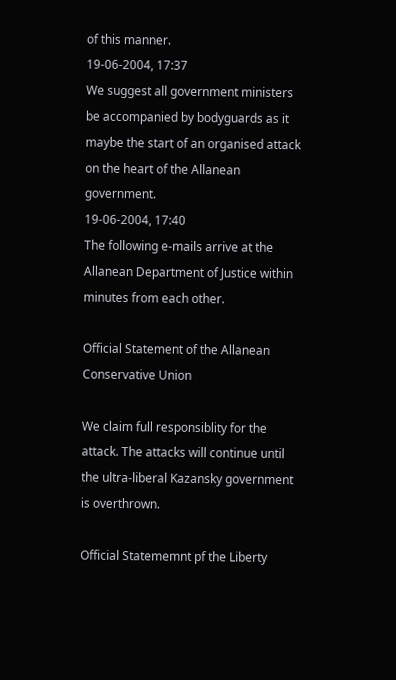of this manner.
19-06-2004, 17:37
We suggest all government ministers be accompanied by bodyguards as it maybe the start of an organised attack on the heart of the Allanean government.
19-06-2004, 17:40
The following e-mails arrive at the Allanean Department of Justice within minutes from each other.

Official Statement of the Allanean Conservative Union

We claim full responsiblity for the attack. The attacks will continue until the ultra-liberal Kazansky government is overthrown.

Official Statememnt pf the Liberty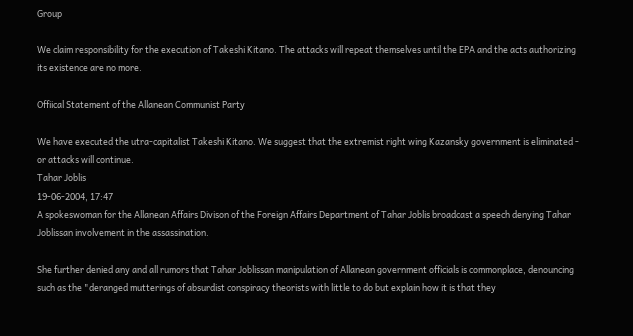Group

We claim responsibility for the execution of Takeshi Kitano. The attacks will repeat themselves until the EPA and the acts authorizing its existence are no more.

Offiical Statement of the Allanean Communist Party

We have executed the utra-capitalist Takeshi Kitano. We suggest that the extremist right wing Kazansky government is eliminated - or attacks will continue.
Tahar Joblis
19-06-2004, 17:47
A spokeswoman for the Allanean Affairs Divison of the Foreign Affairs Department of Tahar Joblis broadcast a speech denying Tahar Joblissan involvement in the assassination.

She further denied any and all rumors that Tahar Joblissan manipulation of Allanean government officials is commonplace, denouncing such as the "deranged mutterings of absurdist conspiracy theorists with little to do but explain how it is that they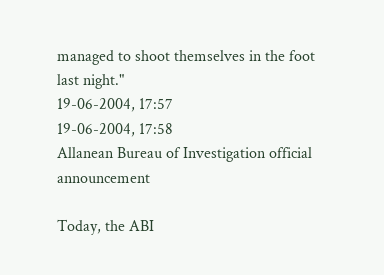managed to shoot themselves in the foot last night."
19-06-2004, 17:57
19-06-2004, 17:58
Allanean Bureau of Investigation official announcement

Today, the ABI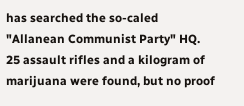has searched the so-caled "Allanean Communist Party" HQ.
25 assault rifles and a kilogram of marijuana were found, but no proof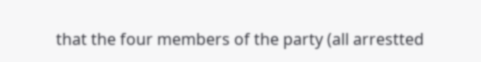that the four members of the party (all arrestted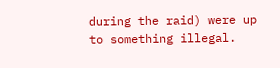during the raid) were up to something illegal.